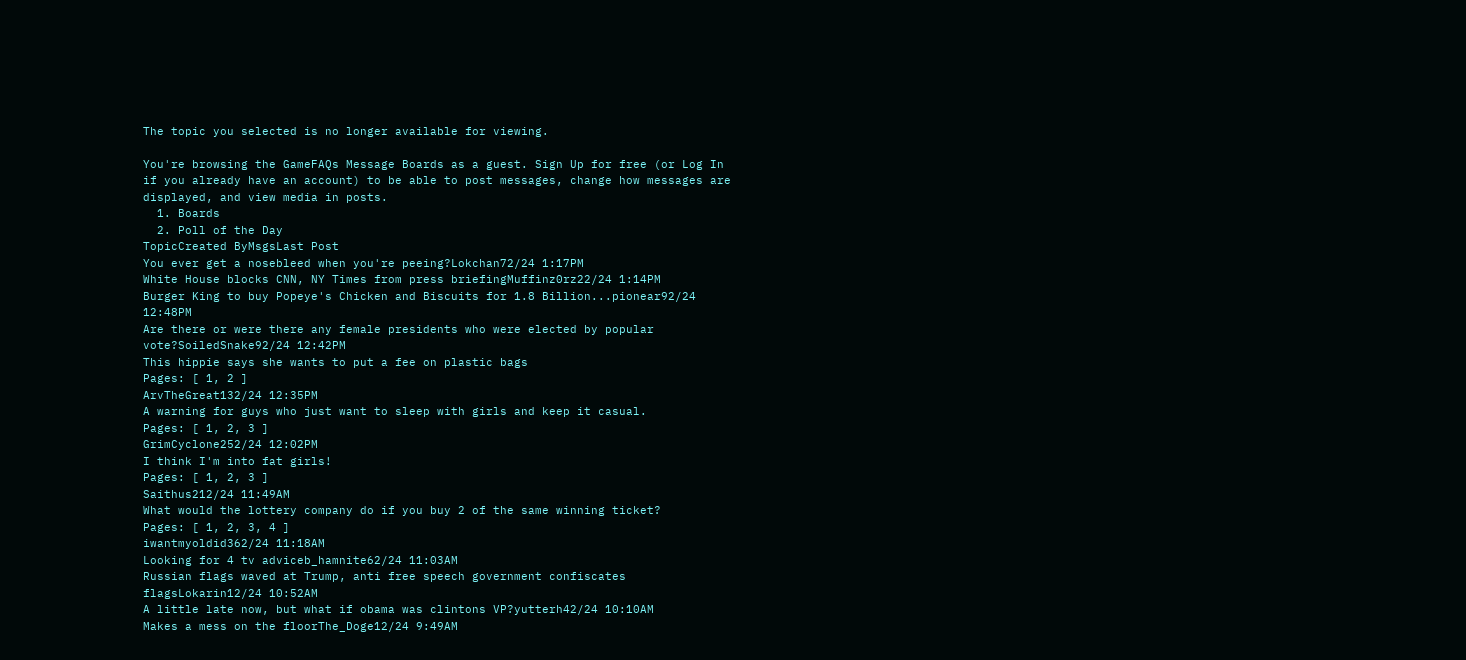The topic you selected is no longer available for viewing.

You're browsing the GameFAQs Message Boards as a guest. Sign Up for free (or Log In if you already have an account) to be able to post messages, change how messages are displayed, and view media in posts.
  1. Boards
  2. Poll of the Day
TopicCreated ByMsgsLast Post
You ever get a nosebleed when you're peeing?Lokchan72/24 1:17PM
White House blocks CNN, NY Times from press briefingMuffinz0rz22/24 1:14PM
Burger King to buy Popeye's Chicken and Biscuits for 1.8 Billion...pionear92/24 12:48PM
Are there or were there any female presidents who were elected by popular vote?SoiledSnake92/24 12:42PM
This hippie says she wants to put a fee on plastic bags
Pages: [ 1, 2 ]
ArvTheGreat132/24 12:35PM
A warning for guys who just want to sleep with girls and keep it casual.
Pages: [ 1, 2, 3 ]
GrimCyclone252/24 12:02PM
I think I'm into fat girls!
Pages: [ 1, 2, 3 ]
Saithus212/24 11:49AM
What would the lottery company do if you buy 2 of the same winning ticket?
Pages: [ 1, 2, 3, 4 ]
iwantmyoldid362/24 11:18AM
Looking for 4 tv adviceb_hamnite62/24 11:03AM
Russian flags waved at Trump, anti free speech government confiscates flagsLokarin12/24 10:52AM
A little late now, but what if obama was clintons VP?yutterh42/24 10:10AM
Makes a mess on the floorThe_Doge12/24 9:49AM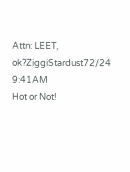Attn: LEET, ok?ZiggiStardust72/24 9:41AM
Hot or Not!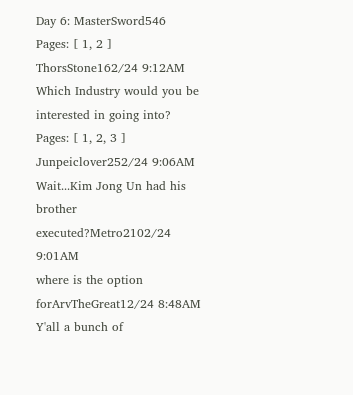Day 6: MasterSword546
Pages: [ 1, 2 ]
ThorsStone162/24 9:12AM
Which Industry would you be interested in going into?
Pages: [ 1, 2, 3 ]
Junpeiclover252/24 9:06AM
Wait...Kim Jong Un had his brother executed?Metro2102/24 9:01AM
where is the option forArvTheGreat12/24 8:48AM
Y'all a bunch of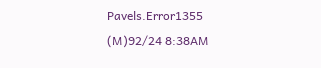Pavels.Error1355 (M)92/24 8:38AM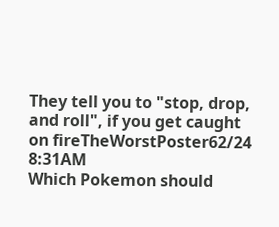They tell you to "stop, drop, and roll", if you get caught on fireTheWorstPoster62/24 8:31AM
Which Pokemon should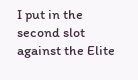I put in the second slot against the Elite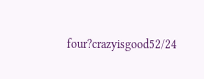four?crazyisgood52/24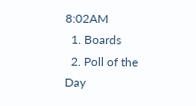8:02AM
  1. Boards
  2. Poll of the Day